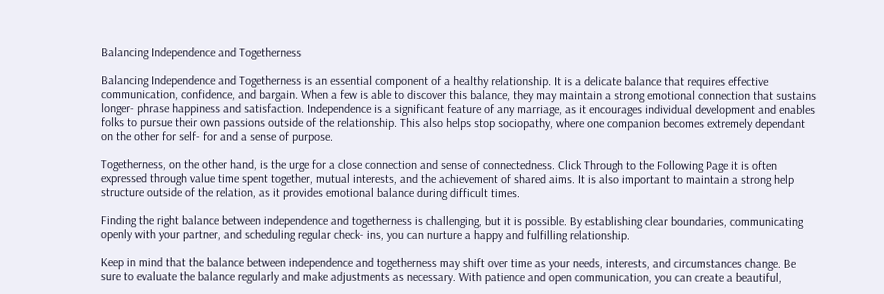Balancing Independence and Togetherness

Balancing Independence and Togetherness is an essential component of a healthy relationship. It is a delicate balance that requires effective communication, confidence, and bargain. When a few is able to discover this balance, they may maintain a strong emotional connection that sustains longer- phrase happiness and satisfaction. Independence is a significant feature of any marriage, as it encourages individual development and enables folks to pursue their own passions outside of the relationship. This also helps stop sociopathy, where one companion becomes extremely dependant on the other for self- for and a sense of purpose.

Togetherness, on the other hand, is the urge for a close connection and sense of connectedness. Click Through to the Following Page it is often expressed through value time spent together, mutual interests, and the achievement of shared aims. It is also important to maintain a strong help structure outside of the relation, as it provides emotional balance during difficult times.

Finding the right balance between independence and togetherness is challenging, but it is possible. By establishing clear boundaries, communicating openly with your partner, and scheduling regular check- ins, you can nurture a happy and fulfilling relationship.

Keep in mind that the balance between independence and togetherness may shift over time as your needs, interests, and circumstances change. Be sure to evaluate the balance regularly and make adjustments as necessary. With patience and open communication, you can create a beautiful,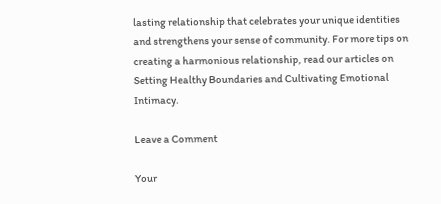lasting relationship that celebrates your unique identities and strengthens your sense of community. For more tips on creating a harmonious relationship, read our articles on Setting Healthy Boundaries and Cultivating Emotional Intimacy.

Leave a Comment

Your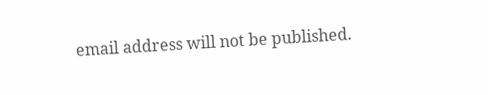email address will not be published.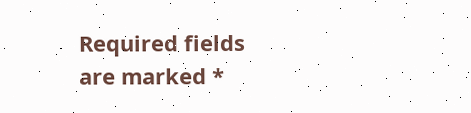Required fields are marked *